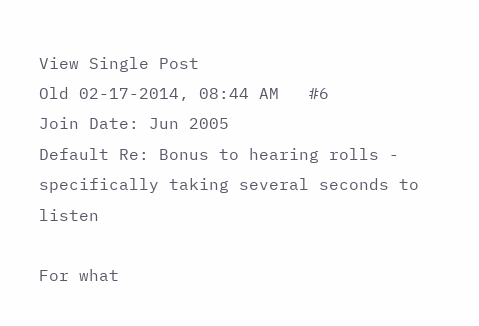View Single Post
Old 02-17-2014, 08:44 AM   #6
Join Date: Jun 2005
Default Re: Bonus to hearing rolls - specifically taking several seconds to listen

For what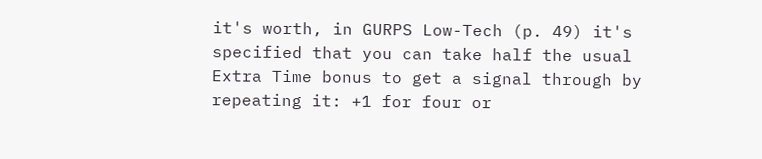it's worth, in GURPS Low-Tech (p. 49) it's specified that you can take half the usual Extra Time bonus to get a signal through by repeating it: +1 for four or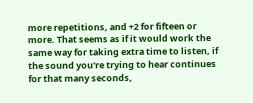more repetitions, and +2 for fifteen or more. That seems as if it would work the same way for taking extra time to listen, if the sound you're trying to hear continues for that many seconds,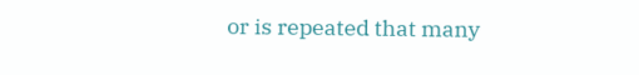or is repeated that many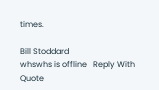times.

Bill Stoddard
whswhs is offline   Reply With Quote